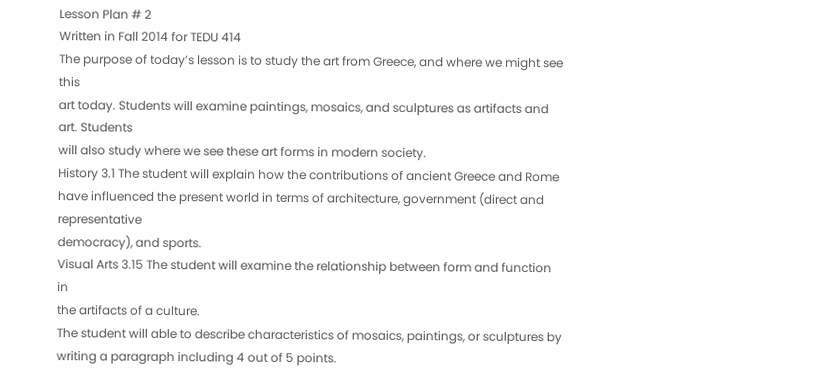Lesson Plan # 2
Written in Fall 2014 for TEDU 414
The purpose of today’s lesson is to study the art from Greece, and where we might see this
art today. Students will examine paintings, mosaics, and sculptures as artifacts and art. Students
will also study where we see these art forms in modern society.
History 3.1 The student will explain how the contributions of ancient Greece and Rome
have influenced the present world in terms of architecture, government (direct and representative
democracy), and sports.
Visual Arts 3.15 The student will examine the relationship between form and function in
the artifacts of a culture.
The student will able to describe characteristics of mosaics, paintings, or sculptures by
writing a paragraph including 4 out of 5 points.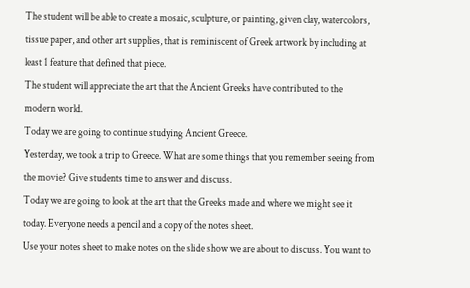The student will be able to create a mosaic, sculpture, or painting, given clay, watercolors,
tissue paper, and other art supplies, that is reminiscent of Greek artwork by including at
least 1 feature that defined that piece.
The student will appreciate the art that the Ancient Greeks have contributed to the
modern world.
Today we are going to continue studying Ancient Greece.
Yesterday, we took a trip to Greece. What are some things that you remember seeing from
the movie? Give students time to answer and discuss.
Today we are going to look at the art that the Greeks made and where we might see it
today. Everyone needs a pencil and a copy of the notes sheet.
Use your notes sheet to make notes on the slide show we are about to discuss. You want to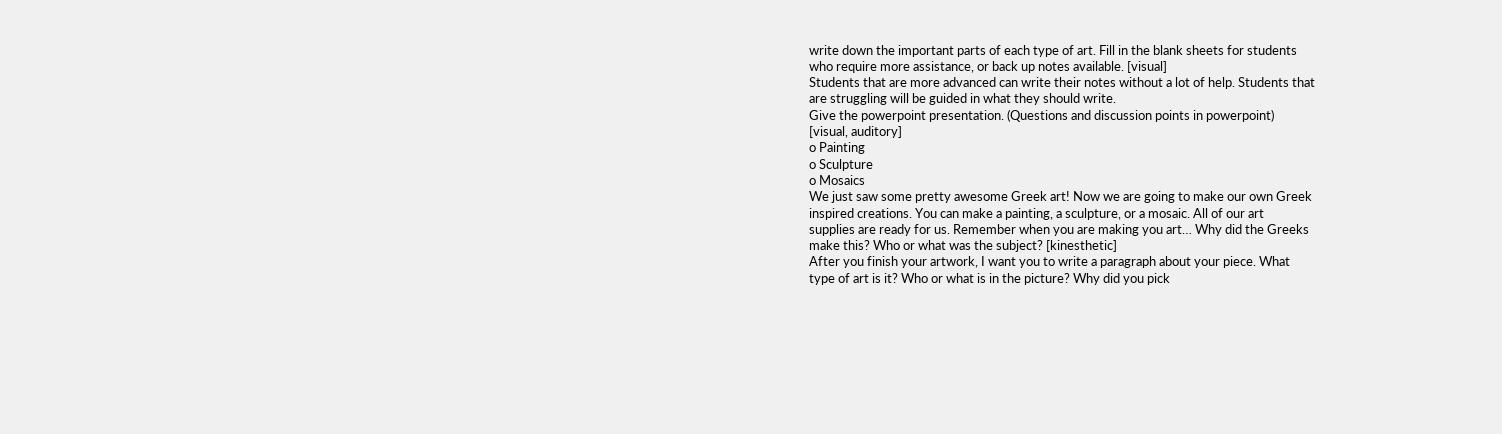write down the important parts of each type of art. Fill in the blank sheets for students
who require more assistance, or back up notes available. [visual]
Students that are more advanced can write their notes without a lot of help. Students that
are struggling will be guided in what they should write.
Give the powerpoint presentation. (Questions and discussion points in powerpoint)
[visual, auditory]
o Painting
o Sculpture
o Mosaics
We just saw some pretty awesome Greek art! Now we are going to make our own Greek
inspired creations. You can make a painting, a sculpture, or a mosaic. All of our art
supplies are ready for us. Remember when you are making you art… Why did the Greeks
make this? Who or what was the subject? [kinesthetic]
After you finish your artwork, I want you to write a paragraph about your piece. What
type of art is it? Who or what is in the picture? Why did you pick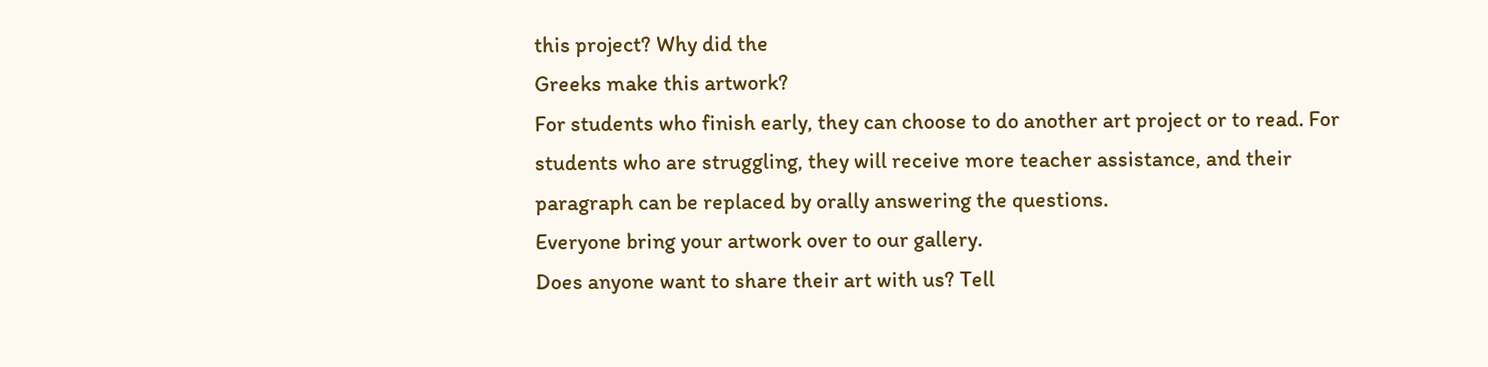this project? Why did the
Greeks make this artwork?
For students who finish early, they can choose to do another art project or to read. For
students who are struggling, they will receive more teacher assistance, and their
paragraph can be replaced by orally answering the questions.
Everyone bring your artwork over to our gallery.
Does anyone want to share their art with us? Tell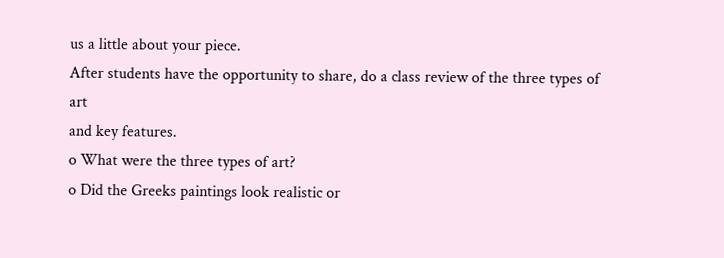us a little about your piece.
After students have the opportunity to share, do a class review of the three types of art
and key features.
o What were the three types of art?
o Did the Greeks paintings look realistic or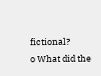fictional?
o What did the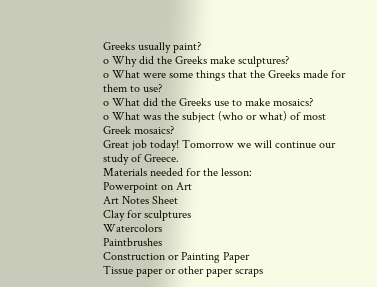Greeks usually paint?
o Why did the Greeks make sculptures?
o What were some things that the Greeks made for them to use?
o What did the Greeks use to make mosaics?
o What was the subject (who or what) of most Greek mosaics?
Great job today! Tomorrow we will continue our study of Greece.
Materials needed for the lesson:
Powerpoint on Art
Art Notes Sheet
Clay for sculptures
Watercolors
Paintbrushes
Construction or Painting Paper
Tissue paper or other paper scraps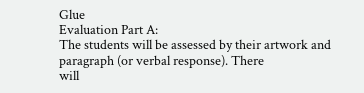Glue
Evaluation Part A:
The students will be assessed by their artwork and paragraph (or verbal response). There
will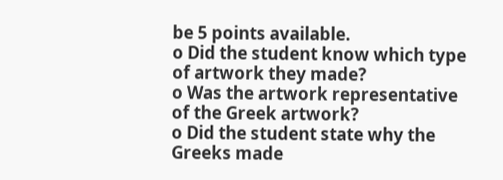be 5 points available.
o Did the student know which type of artwork they made?
o Was the artwork representative of the Greek artwork?
o Did the student state why the Greeks made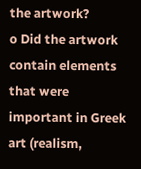the artwork?
o Did the artwork contain elements that were important in Greek art (realism,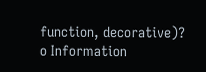function, decorative)?
o Information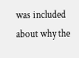was included about why the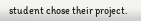student chose their project.